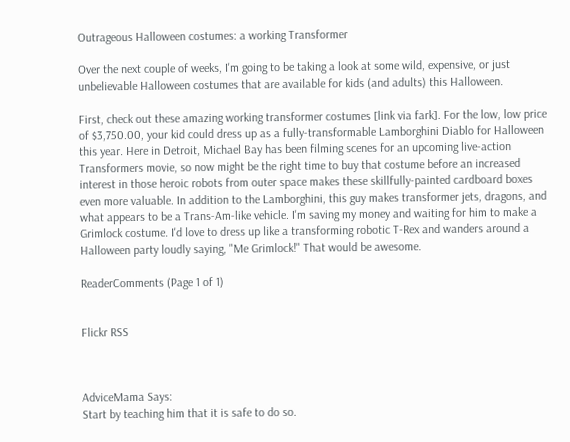Outrageous Halloween costumes: a working Transformer

Over the next couple of weeks, I'm going to be taking a look at some wild, expensive, or just unbelievable Halloween costumes that are available for kids (and adults) this Halloween.

First, check out these amazing working transformer costumes [link via fark]. For the low, low price of $3,750.00, your kid could dress up as a fully-transformable Lamborghini Diablo for Halloween this year. Here in Detroit, Michael Bay has been filming scenes for an upcoming live-action Transformers movie, so now might be the right time to buy that costume before an increased interest in those heroic robots from outer space makes these skillfully-painted cardboard boxes even more valuable. In addition to the Lamborghini, this guy makes transformer jets, dragons, and what appears to be a Trans-Am-like vehicle. I'm saving my money and waiting for him to make a Grimlock costume. I'd love to dress up like a transforming robotic T-Rex and wanders around a Halloween party loudly saying, "Me Grimlock!" That would be awesome.

ReaderComments (Page 1 of 1)


Flickr RSS



AdviceMama Says:
Start by teaching him that it is safe to do so.